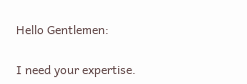Hello Gentlemen:

I need your expertise.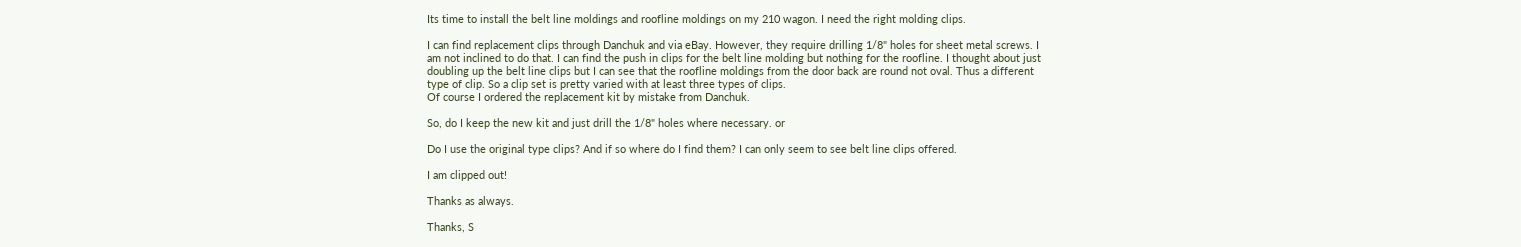Its time to install the belt line moldings and roofline moldings on my 210 wagon. I need the right molding clips.

I can find replacement clips through Danchuk and via eBay. However, they require drilling 1/8" holes for sheet metal screws. I am not inclined to do that. I can find the push in clips for the belt line molding but nothing for the roofline. I thought about just doubling up the belt line clips but I can see that the roofline moldings from the door back are round not oval. Thus a different type of clip. So a clip set is pretty varied with at least three types of clips.
Of course I ordered the replacement kit by mistake from Danchuk.

So, do I keep the new kit and just drill the 1/8" holes where necessary. or

Do I use the original type clips? And if so where do I find them? I can only seem to see belt line clips offered.

I am clipped out!

Thanks as always.

Thanks, S